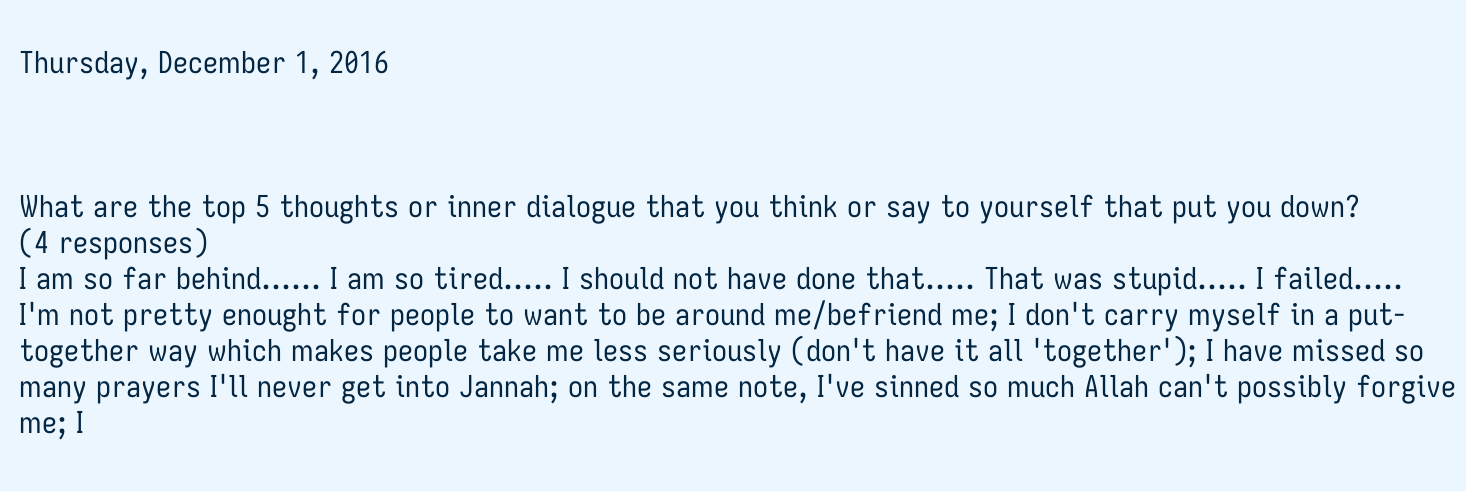Thursday, December 1, 2016



What are the top 5 thoughts or inner dialogue that you think or say to yourself that put you down?
(4 responses)
I am so far behind...... I am so tired..... I should not have done that..... That was stupid..... I failed.....
I'm not pretty enought for people to want to be around me/befriend me; I don't carry myself in a put-together way which makes people take me less seriously (don't have it all 'together'); I have missed so many prayers I'll never get into Jannah; on the same note, I've sinned so much Allah can't possibly forgive me; I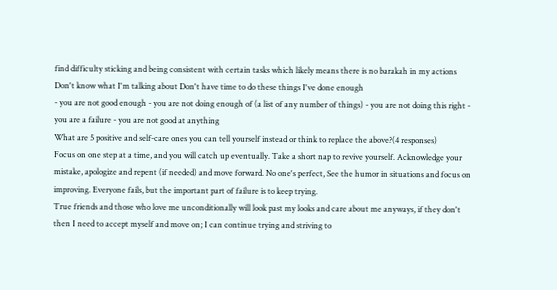find difficulty sticking and being consistent with certain tasks which likely means there is no barakah in my actions
Don't know what I'm talking about Don't have time to do these things I've done enough
- you are not good enough - you are not doing enough of (a list of any number of things) - you are not doing this right - you are a failure - you are not good at anything
What are 5 positive and self-care ones you can tell yourself instead or think to replace the above?(4 responses)
Focus on one step at a time, and you will catch up eventually. Take a short nap to revive yourself. Acknowledge your mistake, apologize and repent (if needed) and move forward. No one's perfect, See the humor in situations and focus on improving. Everyone fails, but the important part of failure is to keep trying.
True friends and those who love me unconditionally will look past my looks and care about me anyways, if they don't then I need to accept myself and move on; I can continue trying and striving to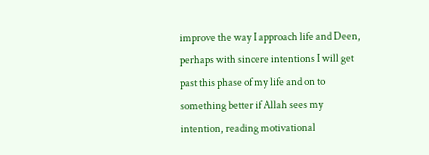improve the way I approach life and Deen, perhaps with sincere intentions I will get past this phase of my life and on to something better if Allah sees my intention, reading motivational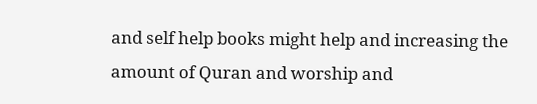and self help books might help and increasing the amount of Quran and worship and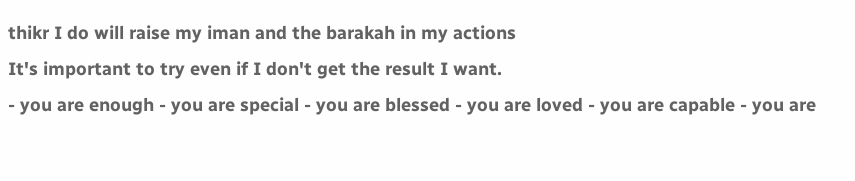thikr I do will raise my iman and the barakah in my actions
It's important to try even if I don't get the result I want.
- you are enough - you are special - you are blessed - you are loved - you are capable - you are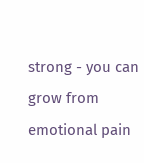strong - you can grow from emotional pain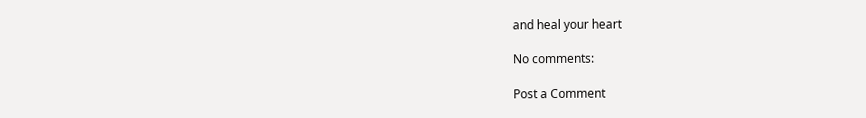and heal your heart

No comments:

Post a Comment